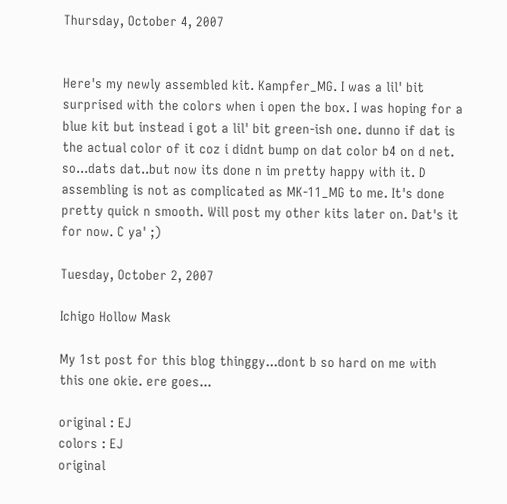Thursday, October 4, 2007


Here's my newly assembled kit. Kampfer_MG. I was a lil' bit surprised with the colors when i open the box. I was hoping for a blue kit but instead i got a lil' bit green-ish one. dunno if dat is the actual color of it coz i didnt bump on dat color b4 on d net. so...dats dat..but now its done n im pretty happy with it. D assembling is not as complicated as MK-11_MG to me. It's done pretty quick n smooth. Will post my other kits later on. Dat's it for now. C ya' ;)

Tuesday, October 2, 2007

Ichigo Hollow Mask

My 1st post for this blog thinggy...dont b so hard on me with this one okie. ere goes...

original : EJ
colors : EJ
original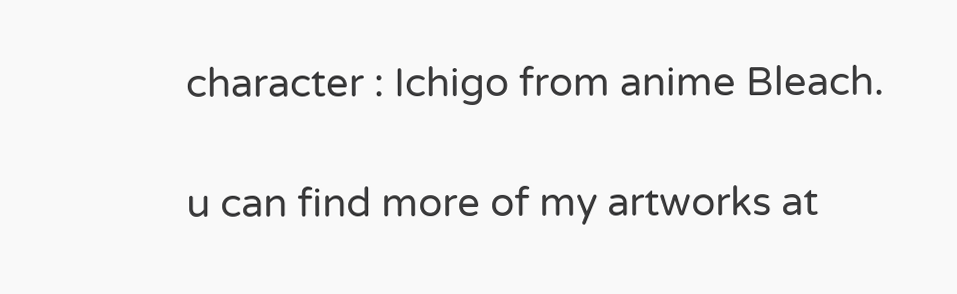character : Ichigo from anime Bleach.

u can find more of my artworks at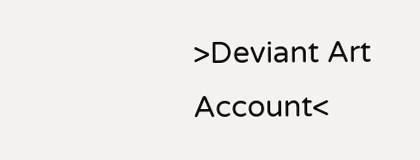>Deviant Art Account<